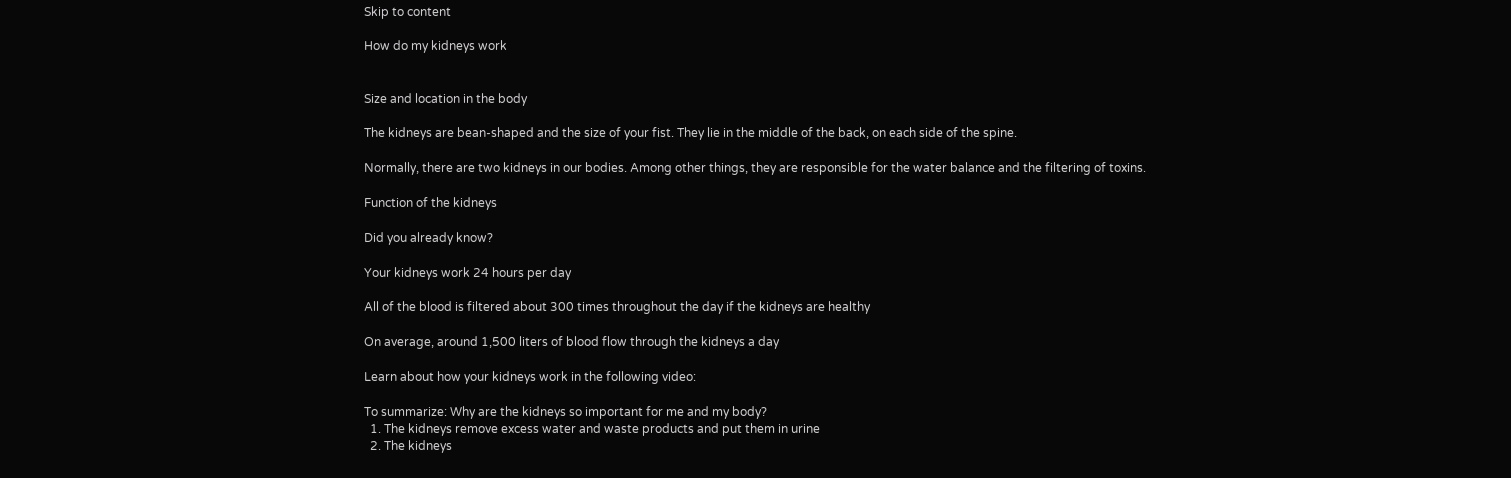Skip to content

How do my kidneys work


Size and location in the body

The kidneys are bean-shaped and the size of your fist. They lie in the middle of the back, on each side of the spine.

Normally, there are two kidneys in our bodies. Among other things, they are responsible for the water balance and the filtering of toxins.

Function of the kidneys

Did you already know?

Your kidneys work 24 hours per day

All of the blood is filtered about 300 times throughout the day if the kidneys are healthy

On average, around 1,500 liters of blood flow through the kidneys a day

Learn about how your kidneys work in the following video:

To summarize: Why are the kidneys so important for me and my body?
  1. The kidneys remove excess water and waste products and put them in urine
  2. The kidneys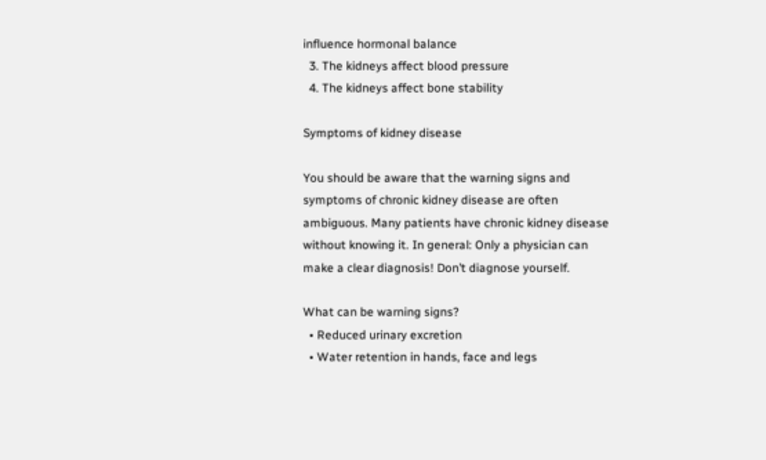influence hormonal balance
  3. The kidneys affect blood pressure
  4. The kidneys affect bone stability

Symptoms of kidney disease

You should be aware that the warning signs and symptoms of chronic kidney disease are often ambiguous. Many patients have chronic kidney disease without knowing it. In general: Only a physician can make a clear diagnosis! Don’t diagnose yourself.

What can be warning signs?
  • Reduced urinary excretion
  • Water retention in hands, face and legs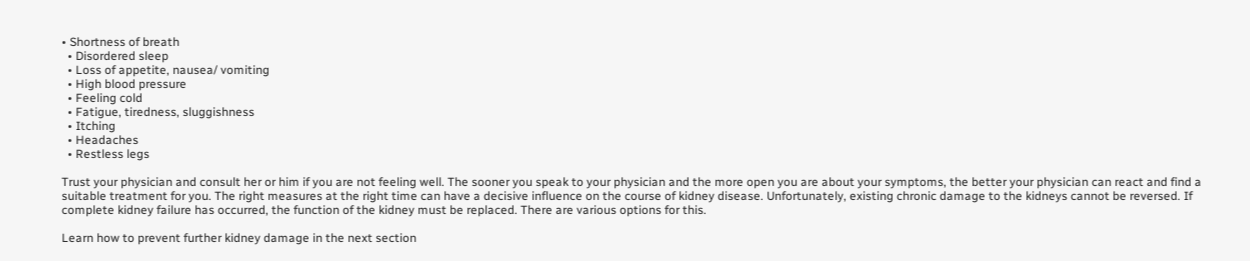• Shortness of breath
  • Disordered sleep
  • Loss of appetite, nausea/ vomiting
  • High blood pressure
  • Feeling cold
  • Fatigue, tiredness, sluggishness
  • Itching
  • Headaches
  • Restless legs

Trust your physician and consult her or him if you are not feeling well. The sooner you speak to your physician and the more open you are about your symptoms, the better your physician can react and find a suitable treatment for you. The right measures at the right time can have a decisive influence on the course of kidney disease. Unfortunately, existing chronic damage to the kidneys cannot be reversed. If complete kidney failure has occurred, the function of the kidney must be replaced. There are various options for this.

Learn how to prevent further kidney damage in the next section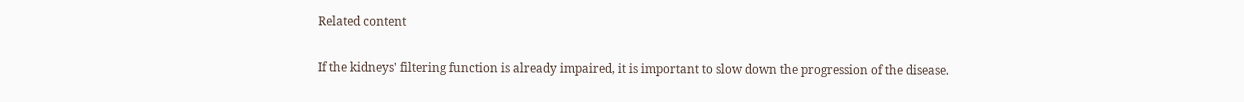Related content

If the kidneys' filtering function is already impaired, it is important to slow down the progression of the disease.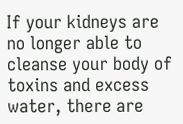If your kidneys are no longer able to cleanse your body of toxins and excess water, there are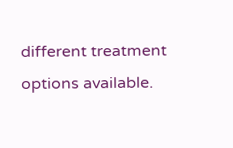different treatment options available.